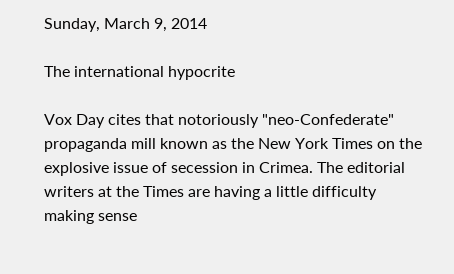Sunday, March 9, 2014

The international hypocrite

Vox Day cites that notoriously "neo-Confederate" propaganda mill known as the New York Times on the explosive issue of secession in Crimea. The editorial writers at the Times are having a little difficulty making sense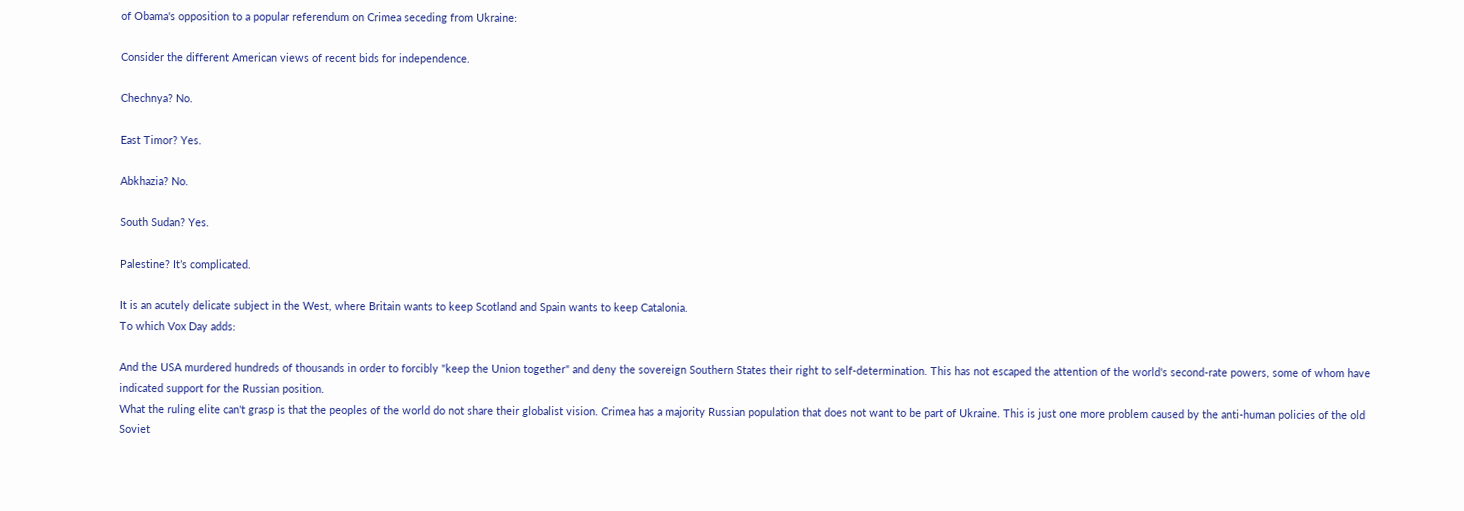of Obama's opposition to a popular referendum on Crimea seceding from Ukraine:

Consider the different American views of recent bids for independence.

Chechnya? No.

East Timor? Yes.

Abkhazia? No.

South Sudan? Yes.

Palestine? It’s complicated.

It is an acutely delicate subject in the West, where Britain wants to keep Scotland and Spain wants to keep Catalonia.
To which Vox Day adds:

And the USA murdered hundreds of thousands in order to forcibly "keep the Union together" and deny the sovereign Southern States their right to self-determination. This has not escaped the attention of the world's second-rate powers, some of whom have indicated support for the Russian position.
What the ruling elite can't grasp is that the peoples of the world do not share their globalist vision. Crimea has a majority Russian population that does not want to be part of Ukraine. This is just one more problem caused by the anti-human policies of the old Soviet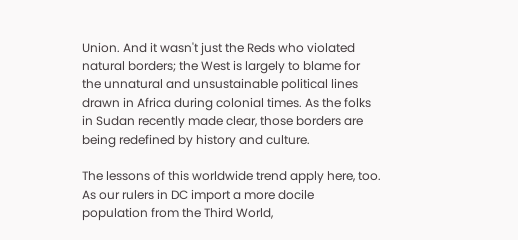Union. And it wasn't just the Reds who violated natural borders; the West is largely to blame for the unnatural and unsustainable political lines drawn in Africa during colonial times. As the folks in Sudan recently made clear, those borders are being redefined by history and culture.

The lessons of this worldwide trend apply here, too. As our rulers in DC import a more docile population from the Third World,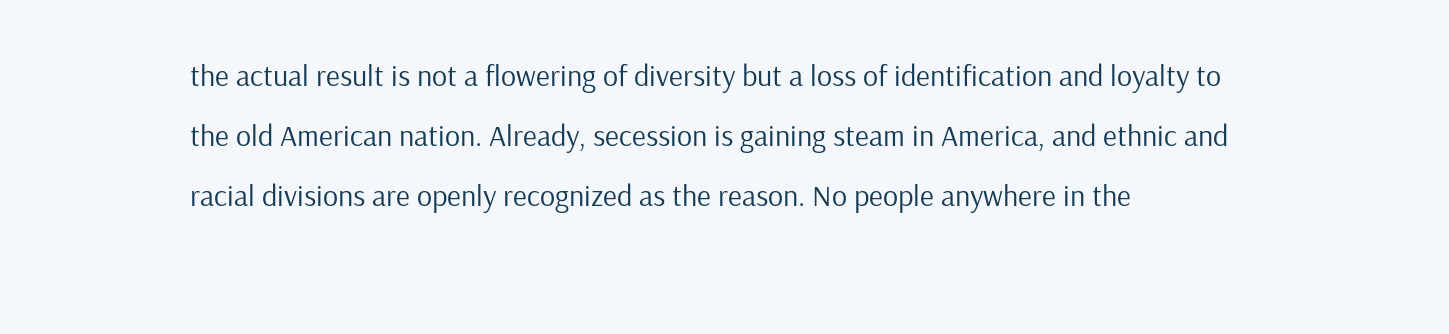the actual result is not a flowering of diversity but a loss of identification and loyalty to the old American nation. Already, secession is gaining steam in America, and ethnic and racial divisions are openly recognized as the reason. No people anywhere in the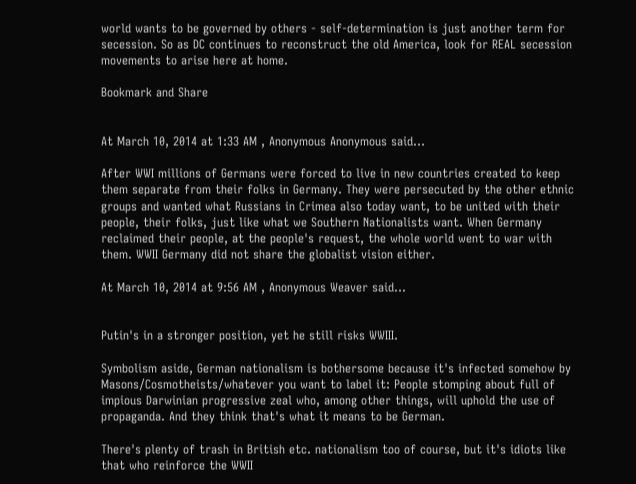world wants to be governed by others - self-determination is just another term for secession. So as DC continues to reconstruct the old America, look for REAL secession movements to arise here at home.

Bookmark and Share


At March 10, 2014 at 1:33 AM , Anonymous Anonymous said...

After WWI millions of Germans were forced to live in new countries created to keep them separate from their folks in Germany. They were persecuted by the other ethnic groups and wanted what Russians in Crimea also today want, to be united with their people, their folks, just like what we Southern Nationalists want. When Germany reclaimed their people, at the people's request, the whole world went to war with them. WWII Germany did not share the globalist vision either.

At March 10, 2014 at 9:56 AM , Anonymous Weaver said...


Putin's in a stronger position, yet he still risks WWIII.

Symbolism aside, German nationalism is bothersome because it's infected somehow by Masons/Cosmotheists/whatever you want to label it: People stomping about full of impious Darwinian progressive zeal who, among other things, will uphold the use of propaganda. And they think that's what it means to be German.

There's plenty of trash in British etc. nationalism too of course, but it's idiots like that who reinforce the WWII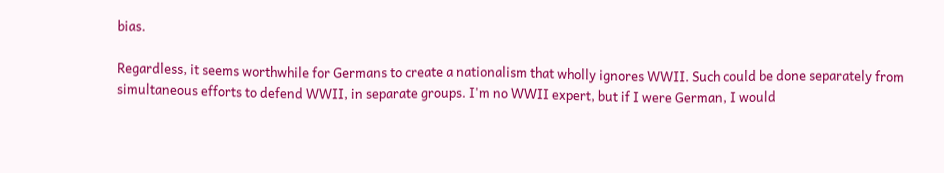bias.

Regardless, it seems worthwhile for Germans to create a nationalism that wholly ignores WWII. Such could be done separately from simultaneous efforts to defend WWII, in separate groups. I'm no WWII expert, but if I were German, I would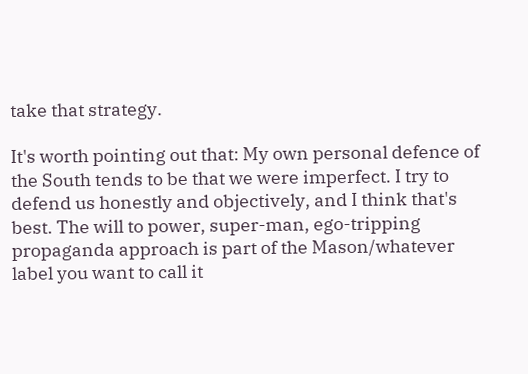take that strategy.

It's worth pointing out that: My own personal defence of the South tends to be that we were imperfect. I try to defend us honestly and objectively, and I think that's best. The will to power, super-man, ego-tripping propaganda approach is part of the Mason/whatever label you want to call it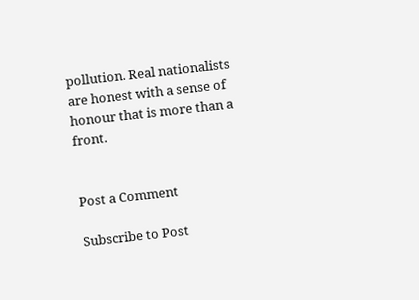pollution. Real nationalists are honest with a sense of honour that is more than a front.


Post a Comment

Subscribe to Post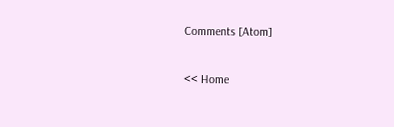Comments [Atom]

<< Home